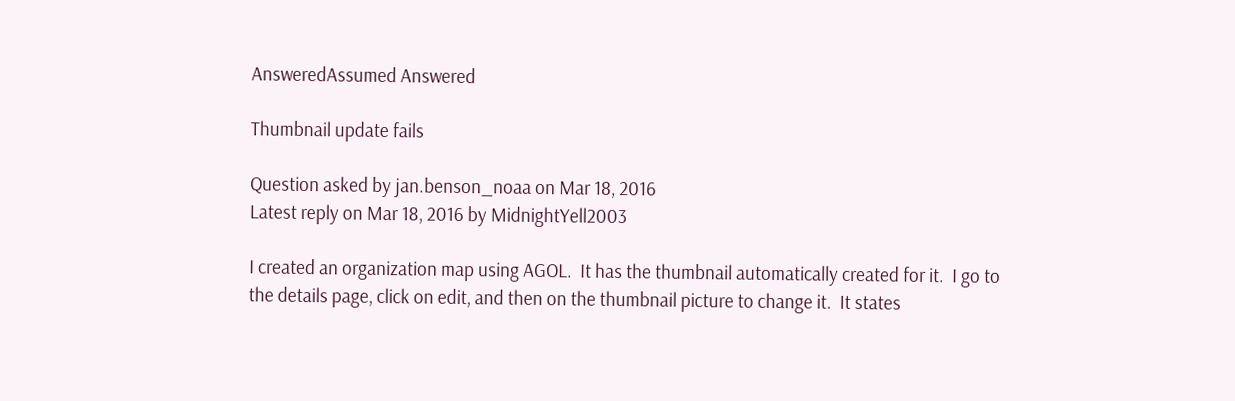AnsweredAssumed Answered

Thumbnail update fails

Question asked by jan.benson_noaa on Mar 18, 2016
Latest reply on Mar 18, 2016 by MidnightYell2003

I created an organization map using AGOL.  It has the thumbnail automatically created for it.  I go to the details page, click on edit, and then on the thumbnail picture to change it.  It states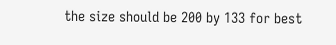the size should be 200 by 133 for best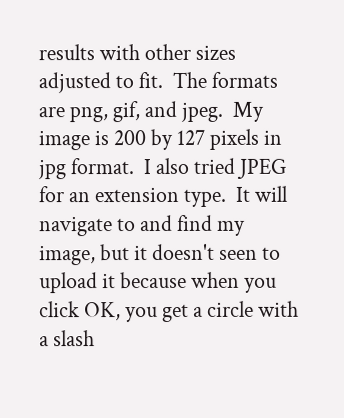results with other sizes adjusted to fit.  The formats are png, gif, and jpeg.  My image is 200 by 127 pixels in jpg format.  I also tried JPEG for an extension type.  It will navigate to and find my image, but it doesn't seen to upload it because when you click OK, you get a circle with a slash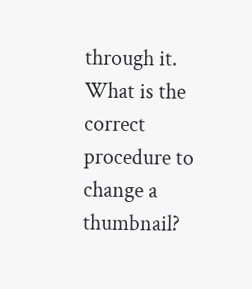through it.  What is the correct procedure to change a thumbnail?